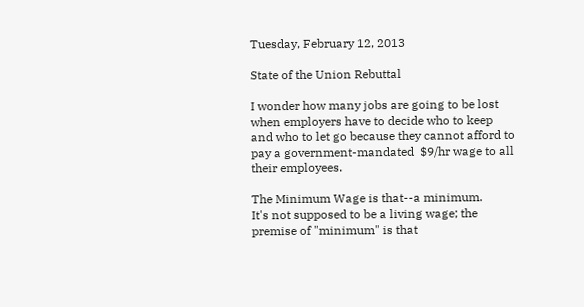Tuesday, February 12, 2013

State of the Union Rebuttal

I wonder how many jobs are going to be lost when employers have to decide who to keep and who to let go because they cannot afford to pay a government-mandated  $9/hr wage to all their employees.

The Minimum Wage is that--a minimum.
It's not supposed to be a living wage; the premise of "minimum" is that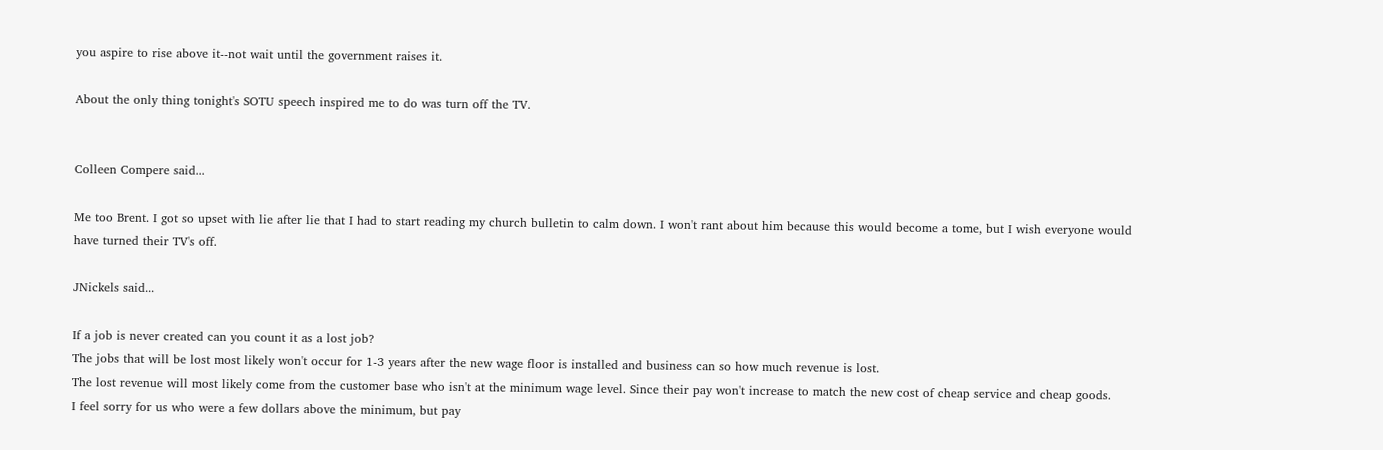you aspire to rise above it--not wait until the government raises it.

About the only thing tonight's SOTU speech inspired me to do was turn off the TV.


Colleen Compere said...

Me too Brent. I got so upset with lie after lie that I had to start reading my church bulletin to calm down. I won't rant about him because this would become a tome, but I wish everyone would have turned their TV's off.

JNickels said...

If a job is never created can you count it as a lost job?
The jobs that will be lost most likely won't occur for 1-3 years after the new wage floor is installed and business can so how much revenue is lost.
The lost revenue will most likely come from the customer base who isn't at the minimum wage level. Since their pay won't increase to match the new cost of cheap service and cheap goods.
I feel sorry for us who were a few dollars above the minimum, but pay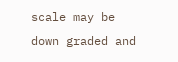scale may be down graded and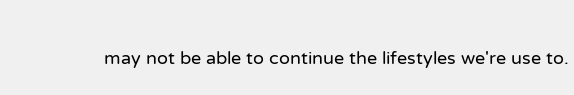may not be able to continue the lifestyles we're use to.